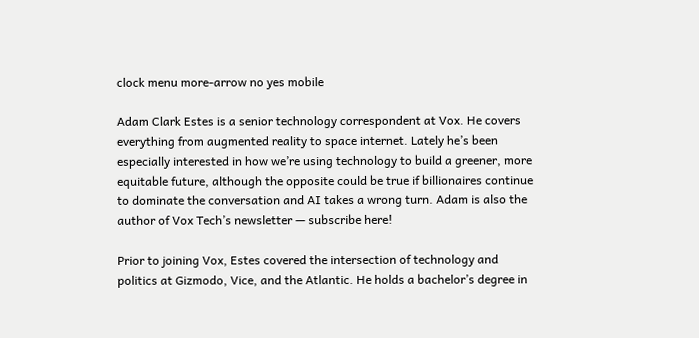clock menu more-arrow no yes mobile

Adam Clark Estes is a senior technology correspondent at Vox. He covers everything from augmented reality to space internet. Lately he’s been especially interested in how we’re using technology to build a greener, more equitable future, although the opposite could be true if billionaires continue to dominate the conversation and AI takes a wrong turn. Adam is also the author of Vox Tech’s newsletter — subscribe here!

Prior to joining Vox, Estes covered the intersection of technology and politics at Gizmodo, Vice, and the Atlantic. He holds a bachelor’s degree in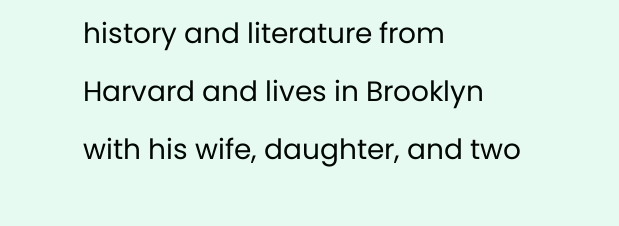history and literature from Harvard and lives in Brooklyn with his wife, daughter, and two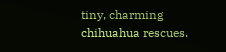tiny, charming chihuahua rescues.